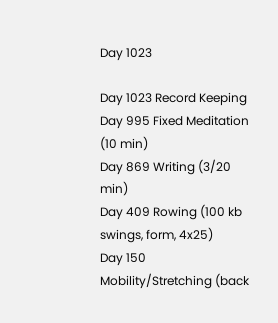Day 1023

Day 1023 Record Keeping
Day 995 Fixed Meditation (10 min)
Day 869 Writing (3/20 min)
Day 409 Rowing (100 kb swings, form, 4x25)
Day 150 Mobility/Stretching (back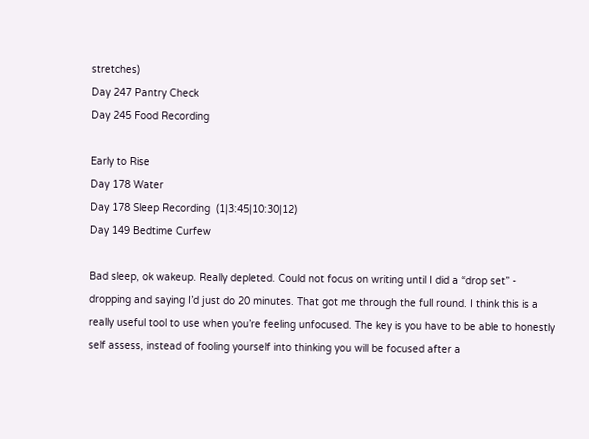stretches)
Day 247 Pantry Check
Day 245 Food Recording

Early to Rise
Day 178 Water
Day 178 Sleep Recording  (1|3:45|10:30|12)
Day 149 Bedtime Curfew

Bad sleep, ok wakeup. Really depleted. Could not focus on writing until I did a “drop set” - dropping and saying I’d just do 20 minutes. That got me through the full round. I think this is a really useful tool to use when you’re feeling unfocused. The key is you have to be able to honestly self assess, instead of fooling yourself into thinking you will be focused after a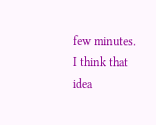few minutes. I think that idea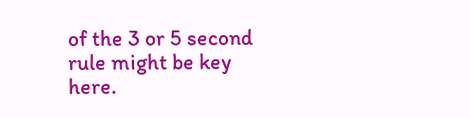of the 3 or 5 second rule might be key here.